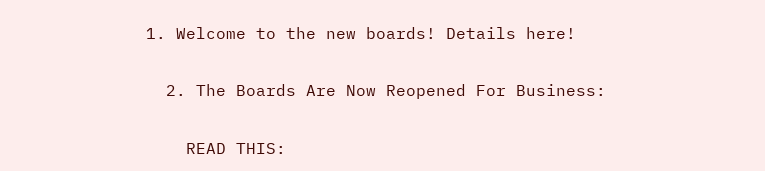1. Welcome to the new boards! Details here!

  2. The Boards Are Now Reopened For Business:

    READ THIS: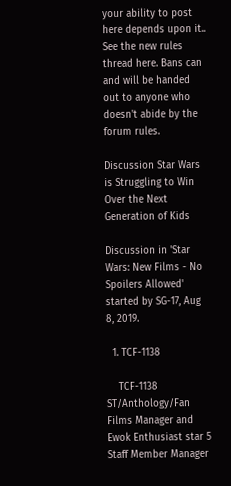your ability to post here depends upon it.. See the new rules thread here. Bans can and will be handed out to anyone who doesn't abide by the forum rules.

Discussion Star Wars is Struggling to Win Over the Next Generation of Kids

Discussion in 'Star Wars: New Films - No Spoilers Allowed' started by SG-17, Aug 8, 2019.

  1. TCF-1138

    TCF-1138 ST/Anthology/Fan Films Manager and Ewok Enthusiast star 5 Staff Member Manager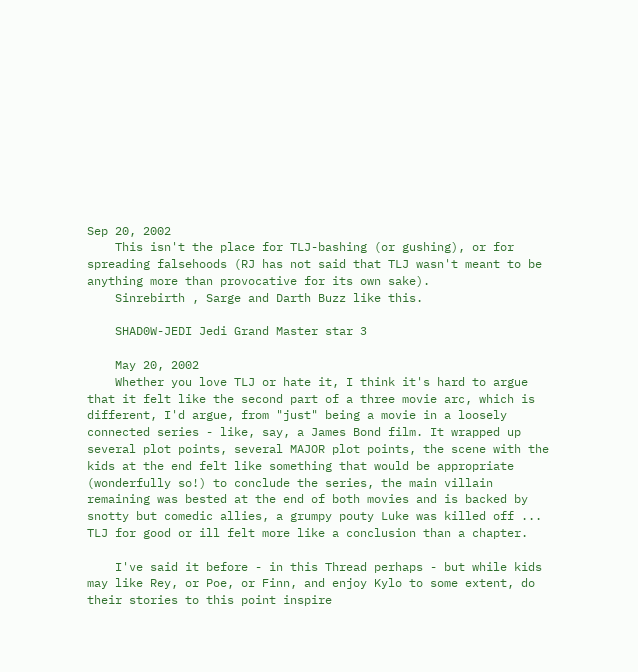Sep 20, 2002
    This isn't the place for TLJ-bashing (or gushing), or for spreading falsehoods (RJ has not said that TLJ wasn't meant to be anything more than provocative for its own sake).
    Sinrebirth , Sarge and Darth Buzz like this.

    SHAD0W-JEDI Jedi Grand Master star 3

    May 20, 2002
    Whether you love TLJ or hate it, I think it's hard to argue that it felt like the second part of a three movie arc, which is different, I'd argue, from "just" being a movie in a loosely connected series - like, say, a James Bond film. It wrapped up several plot points, several MAJOR plot points, the scene with the kids at the end felt like something that would be appropriate (wonderfully so!) to conclude the series, the main villain remaining was bested at the end of both movies and is backed by snotty but comedic allies, a grumpy pouty Luke was killed off ... TLJ for good or ill felt more like a conclusion than a chapter.

    I've said it before - in this Thread perhaps - but while kids may like Rey, or Poe, or Finn, and enjoy Kylo to some extent, do their stories to this point inspire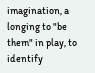imagination, a longing to "be them" in play, to identify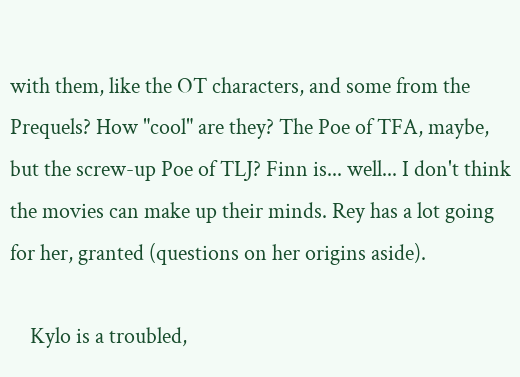with them, like the OT characters, and some from the Prequels? How "cool" are they? The Poe of TFA, maybe, but the screw-up Poe of TLJ? Finn is... well... I don't think the movies can make up their minds. Rey has a lot going for her, granted (questions on her origins aside).

    Kylo is a troubled,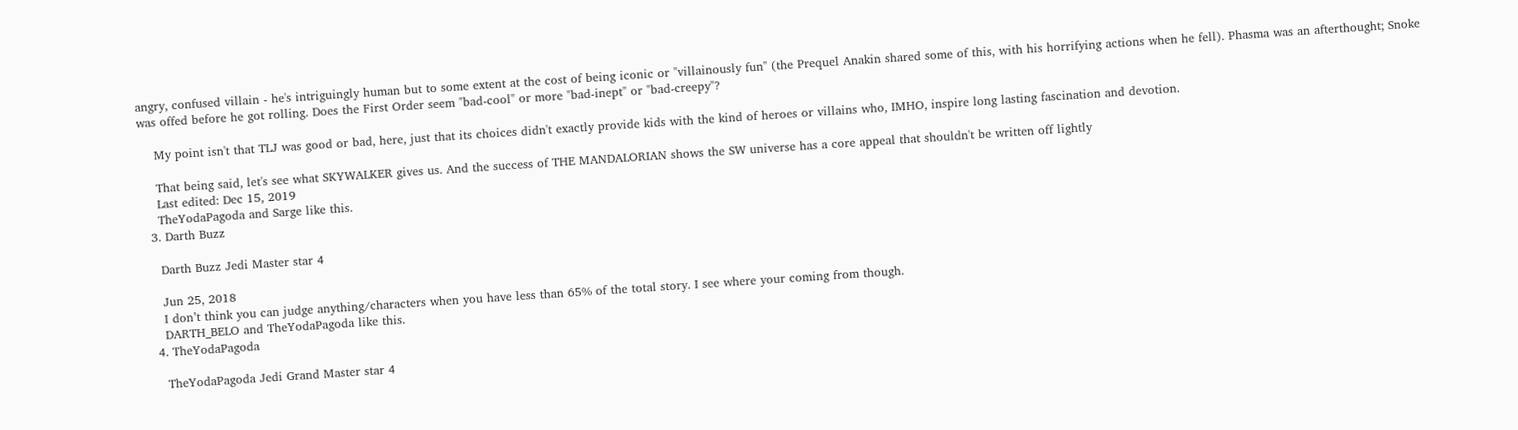angry, confused villain - he's intriguingly human but to some extent at the cost of being iconic or "villainously fun" (the Prequel Anakin shared some of this, with his horrifying actions when he fell). Phasma was an afterthought; Snoke was offed before he got rolling. Does the First Order seem "bad-cool" or more "bad-inept" or "bad-creepy"?

    My point isn't that TLJ was good or bad, here, just that its choices didn't exactly provide kids with the kind of heroes or villains who, IMHO, inspire long lasting fascination and devotion.

    That being said, let's see what SKYWALKER gives us. And the success of THE MANDALORIAN shows the SW universe has a core appeal that shouldn't be written off lightly
    Last edited: Dec 15, 2019
    TheYodaPagoda and Sarge like this.
  3. Darth Buzz

    Darth Buzz Jedi Master star 4

    Jun 25, 2018
    I don’t think you can judge anything/characters when you have less than 65% of the total story. I see where your coming from though.
    DARTH_BELO and TheYodaPagoda like this.
  4. TheYodaPagoda

    TheYodaPagoda Jedi Grand Master star 4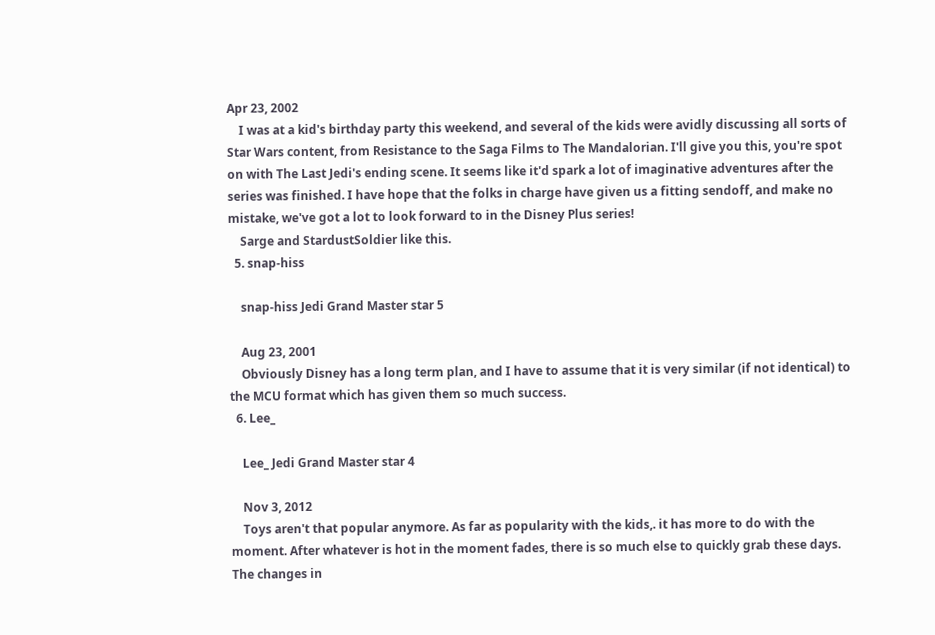Apr 23, 2002
    I was at a kid's birthday party this weekend, and several of the kids were avidly discussing all sorts of Star Wars content, from Resistance to the Saga Films to The Mandalorian. I'll give you this, you're spot on with The Last Jedi's ending scene. It seems like it'd spark a lot of imaginative adventures after the series was finished. I have hope that the folks in charge have given us a fitting sendoff, and make no mistake, we've got a lot to look forward to in the Disney Plus series!
    Sarge and StardustSoldier like this.
  5. snap-hiss

    snap-hiss Jedi Grand Master star 5

    Aug 23, 2001
    Obviously Disney has a long term plan, and I have to assume that it is very similar (if not identical) to the MCU format which has given them so much success.
  6. Lee_

    Lee_ Jedi Grand Master star 4

    Nov 3, 2012
    Toys aren't that popular anymore. As far as popularity with the kids,. it has more to do with the moment. After whatever is hot in the moment fades, there is so much else to quickly grab these days. The changes in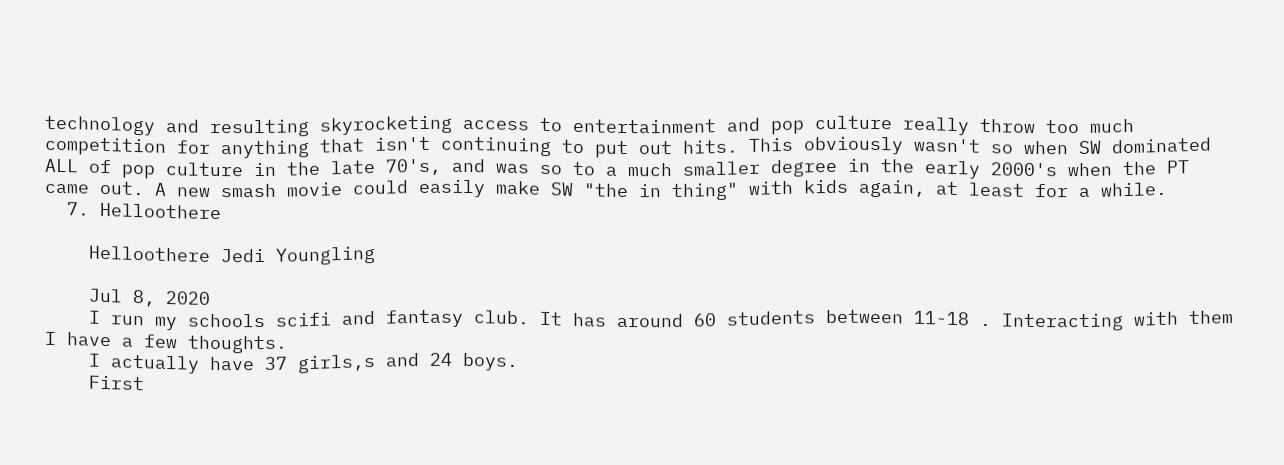technology and resulting skyrocketing access to entertainment and pop culture really throw too much competition for anything that isn't continuing to put out hits. This obviously wasn't so when SW dominated ALL of pop culture in the late 70's, and was so to a much smaller degree in the early 2000's when the PT came out. A new smash movie could easily make SW "the in thing" with kids again, at least for a while.
  7. Helloothere

    Helloothere Jedi Youngling

    Jul 8, 2020
    I run my schools scifi and fantasy club. It has around 60 students between 11-18 . Interacting with them I have a few thoughts.
    I actually have 37 girls,s and 24 boys.
    First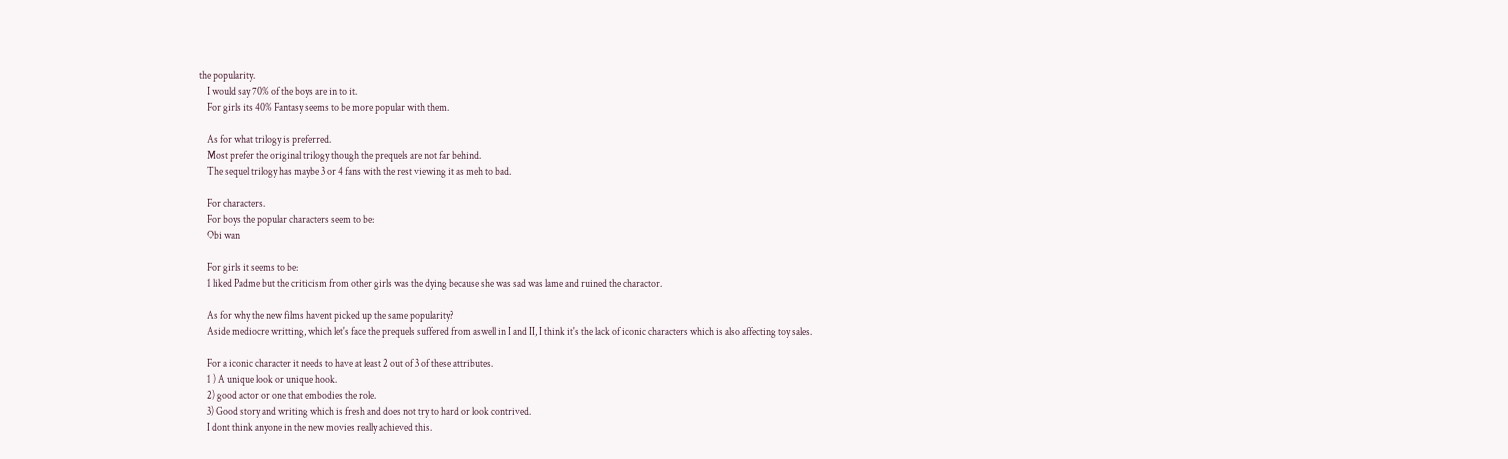the popularity.
    I would say 70% of the boys are in to it.
    For girls its 40% Fantasy seems to be more popular with them.

    As for what trilogy is preferred.
    Most prefer the original trilogy though the prequels are not far behind.
    The sequel trilogy has maybe 3 or 4 fans with the rest viewing it as meh to bad.

    For characters.
    For boys the popular characters seem to be:
    Obi wan

    For girls it seems to be:
    1 liked Padme but the criticism from other girls was the dying because she was sad was lame and ruined the charactor.

    As for why the new films havent picked up the same popularity?
    Aside mediocre writting, which let's face the prequels suffered from aswell in I and II, I think it's the lack of iconic characters which is also affecting toy sales.

    For a iconic character it needs to have at least 2 out of 3 of these attributes.
    1 ) A unique look or unique hook.
    2) good actor or one that embodies the role.
    3) Good story and writing which is fresh and does not try to hard or look contrived.
    I dont think anyone in the new movies really achieved this.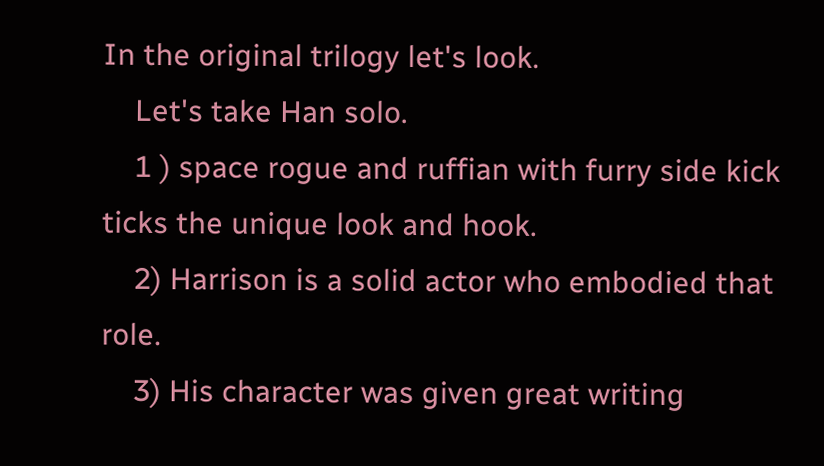In the original trilogy let's look.
    Let's take Han solo.
    1 ) space rogue and ruffian with furry side kick ticks the unique look and hook.
    2) Harrison is a solid actor who embodied that role.
    3) His character was given great writing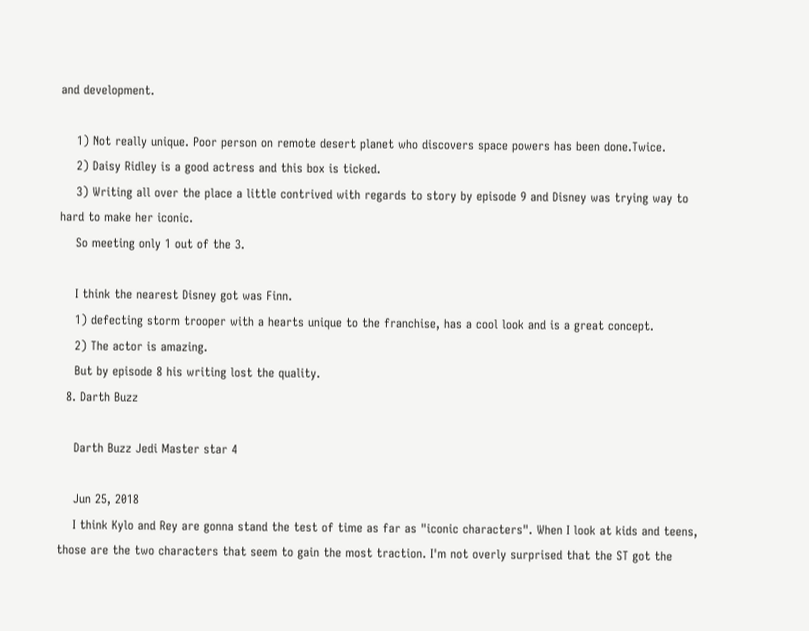and development.

    1) Not really unique. Poor person on remote desert planet who discovers space powers has been done.Twice.
    2) Daisy Ridley is a good actress and this box is ticked.
    3) Writing all over the place a little contrived with regards to story by episode 9 and Disney was trying way to hard to make her iconic.
    So meeting only 1 out of the 3.

    I think the nearest Disney got was Finn.
    1) defecting storm trooper with a hearts unique to the franchise, has a cool look and is a great concept.
    2) The actor is amazing.
    But by episode 8 his writing lost the quality.
  8. Darth Buzz

    Darth Buzz Jedi Master star 4

    Jun 25, 2018
    I think Kylo and Rey are gonna stand the test of time as far as "iconic characters". When I look at kids and teens, those are the two characters that seem to gain the most traction. I'm not overly surprised that the ST got the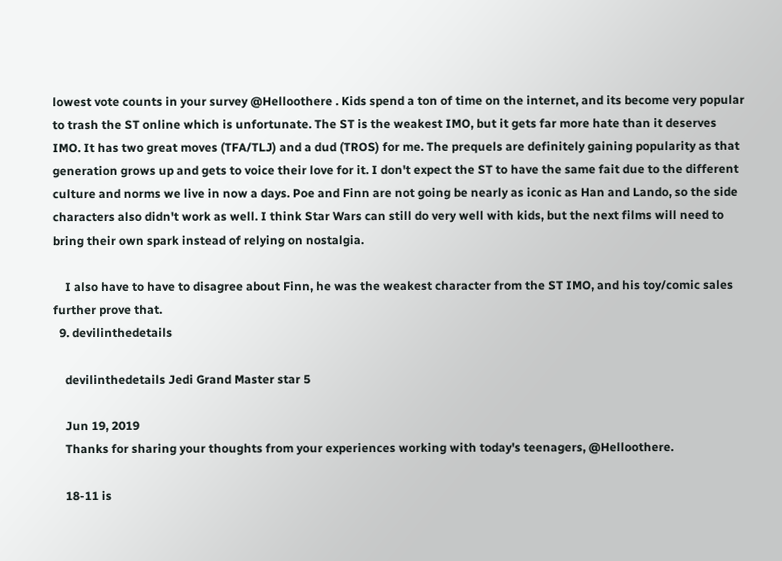lowest vote counts in your survey @Helloothere . Kids spend a ton of time on the internet, and its become very popular to trash the ST online which is unfortunate. The ST is the weakest IMO, but it gets far more hate than it deserves IMO. It has two great moves (TFA/TLJ) and a dud (TROS) for me. The prequels are definitely gaining popularity as that generation grows up and gets to voice their love for it. I don't expect the ST to have the same fait due to the different culture and norms we live in now a days. Poe and Finn are not going be nearly as iconic as Han and Lando, so the side characters also didn't work as well. I think Star Wars can still do very well with kids, but the next films will need to bring their own spark instead of relying on nostalgia.

    I also have to have to disagree about Finn, he was the weakest character from the ST IMO, and his toy/comic sales further prove that.
  9. devilinthedetails

    devilinthedetails Jedi Grand Master star 5

    Jun 19, 2019
    Thanks for sharing your thoughts from your experiences working with today's teenagers, @Helloothere.

    18-11 is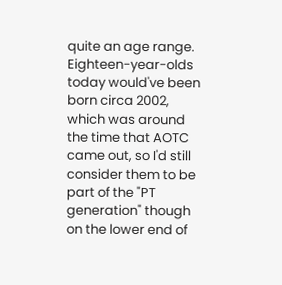quite an age range. Eighteen-year-olds today would've been born circa 2002, which was around the time that AOTC came out, so I'd still consider them to be part of the "PT generation" though on the lower end of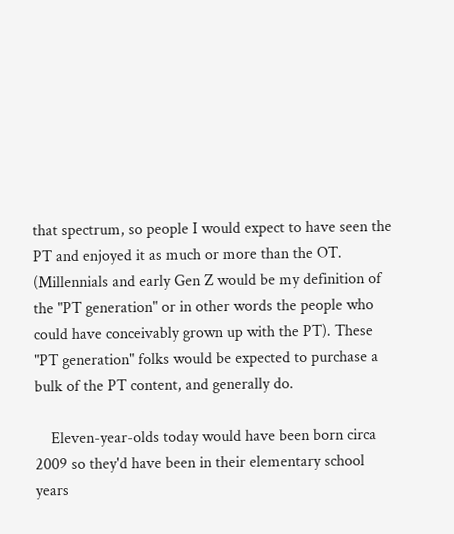that spectrum, so people I would expect to have seen the PT and enjoyed it as much or more than the OT. (Millennials and early Gen Z would be my definition of the "PT generation" or in other words the people who could have conceivably grown up with the PT). These "PT generation" folks would be expected to purchase a bulk of the PT content, and generally do.

    Eleven-year-olds today would have been born circa 2009 so they'd have been in their elementary school years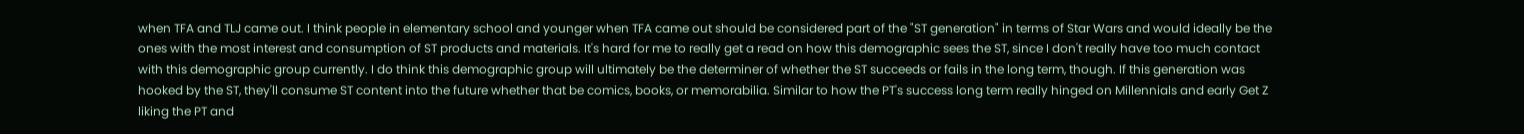when TFA and TLJ came out. I think people in elementary school and younger when TFA came out should be considered part of the "ST generation" in terms of Star Wars and would ideally be the ones with the most interest and consumption of ST products and materials. It's hard for me to really get a read on how this demographic sees the ST, since I don't really have too much contact with this demographic group currently. I do think this demographic group will ultimately be the determiner of whether the ST succeeds or fails in the long term, though. If this generation was hooked by the ST, they'll consume ST content into the future whether that be comics, books, or memorabilia. Similar to how the PT's success long term really hinged on Millennials and early Get Z liking the PT and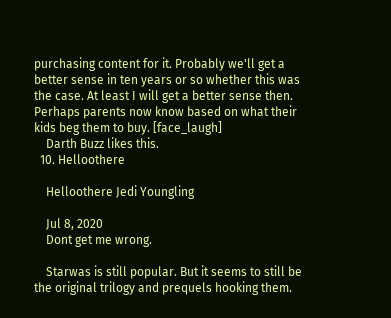purchasing content for it. Probably we'll get a better sense in ten years or so whether this was the case. At least I will get a better sense then. Perhaps parents now know based on what their kids beg them to buy. [face_laugh]
    Darth Buzz likes this.
  10. Helloothere

    Helloothere Jedi Youngling

    Jul 8, 2020
    Dont get me wrong.

    Starwas is still popular. But it seems to still be the original trilogy and prequels hooking them.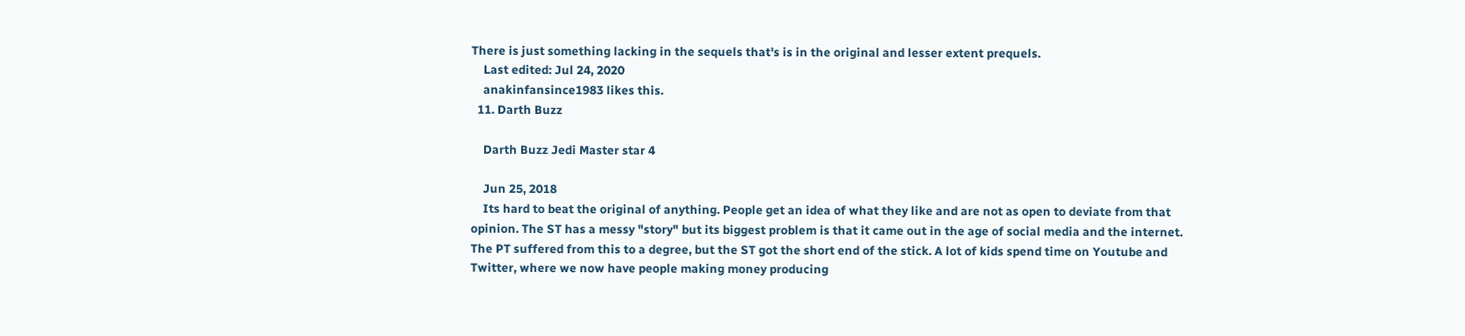There is just something lacking in the sequels that's is in the original and lesser extent prequels.
    Last edited: Jul 24, 2020
    anakinfansince1983 likes this.
  11. Darth Buzz

    Darth Buzz Jedi Master star 4

    Jun 25, 2018
    Its hard to beat the original of anything. People get an idea of what they like and are not as open to deviate from that opinion. The ST has a messy "story" but its biggest problem is that it came out in the age of social media and the internet. The PT suffered from this to a degree, but the ST got the short end of the stick. A lot of kids spend time on Youtube and Twitter, where we now have people making money producing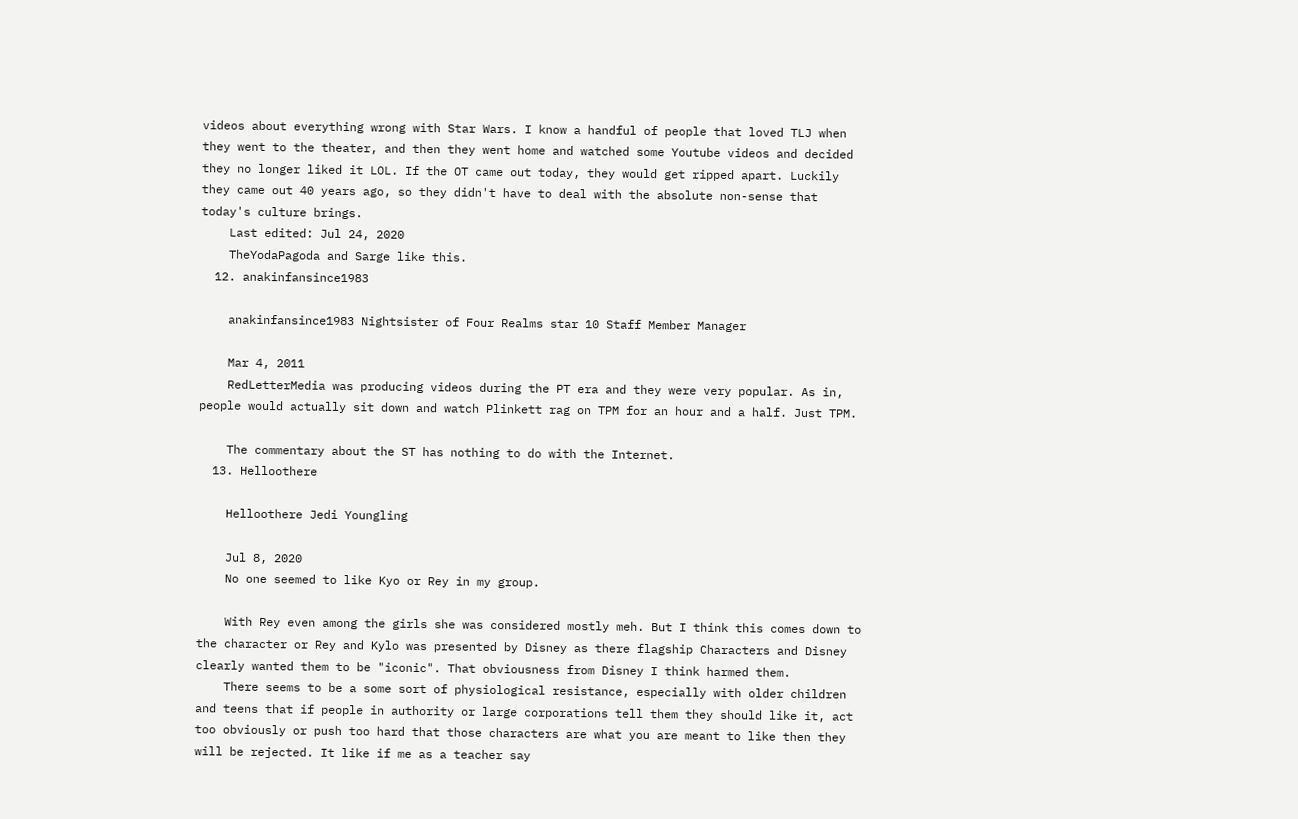videos about everything wrong with Star Wars. I know a handful of people that loved TLJ when they went to the theater, and then they went home and watched some Youtube videos and decided they no longer liked it LOL. If the OT came out today, they would get ripped apart. Luckily they came out 40 years ago, so they didn't have to deal with the absolute non-sense that today's culture brings.
    Last edited: Jul 24, 2020
    TheYodaPagoda and Sarge like this.
  12. anakinfansince1983

    anakinfansince1983 Nightsister of Four Realms star 10 Staff Member Manager

    Mar 4, 2011
    RedLetterMedia was producing videos during the PT era and they were very popular. As in, people would actually sit down and watch Plinkett rag on TPM for an hour and a half. Just TPM.

    The commentary about the ST has nothing to do with the Internet.
  13. Helloothere

    Helloothere Jedi Youngling

    Jul 8, 2020
    No one seemed to like Kyo or Rey in my group.

    With Rey even among the girls she was considered mostly meh. But I think this comes down to the character or Rey and Kylo was presented by Disney as there flagship Characters and Disney clearly wanted them to be "iconic". That obviousness from Disney I think harmed them.
    There seems to be a some sort of physiological resistance, especially with older children and teens that if people in authority or large corporations tell them they should like it, act too obviously or push too hard that those characters are what you are meant to like then they will be rejected. It like if me as a teacher say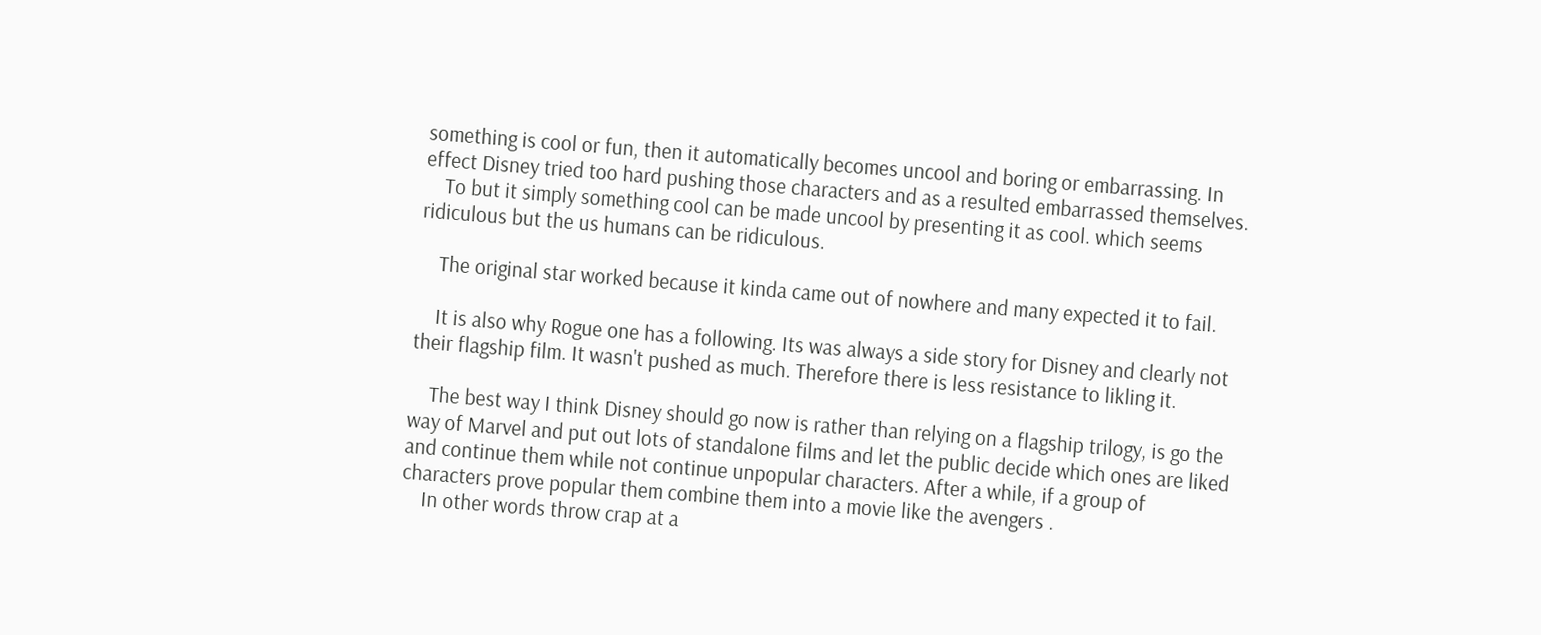something is cool or fun, then it automatically becomes uncool and boring or embarrassing. In effect Disney tried too hard pushing those characters and as a resulted embarrassed themselves.
    To but it simply something cool can be made uncool by presenting it as cool. which seems ridiculous but the us humans can be ridiculous.

    The original star worked because it kinda came out of nowhere and many expected it to fail.

    It is also why Rogue one has a following. Its was always a side story for Disney and clearly not their flagship film. It wasn't pushed as much. Therefore there is less resistance to likling it.

    The best way I think Disney should go now is rather than relying on a flagship trilogy, is go the way of Marvel and put out lots of standalone films and let the public decide which ones are liked and continue them while not continue unpopular characters. After a while, if a group of characters prove popular them combine them into a movie like the avengers .
    In other words throw crap at a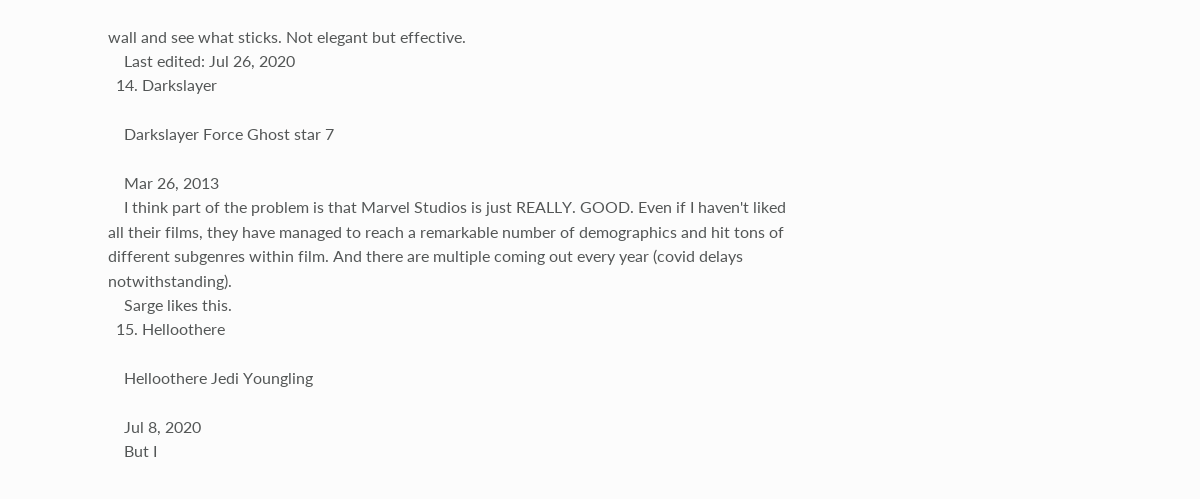wall and see what sticks. Not elegant but effective.
    Last edited: Jul 26, 2020
  14. Darkslayer

    Darkslayer Force Ghost star 7

    Mar 26, 2013
    I think part of the problem is that Marvel Studios is just REALLY. GOOD. Even if I haven't liked all their films, they have managed to reach a remarkable number of demographics and hit tons of different subgenres within film. And there are multiple coming out every year (covid delays notwithstanding).
    Sarge likes this.
  15. Helloothere

    Helloothere Jedi Youngling

    Jul 8, 2020
    But I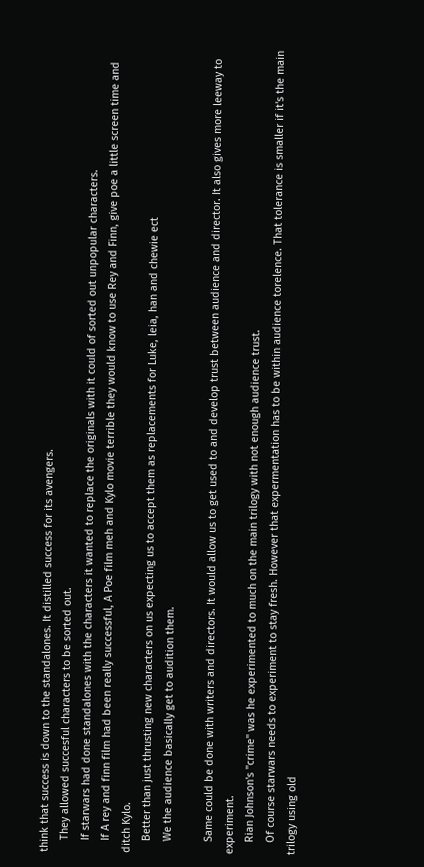think that success is down to the standalones. It distilled success for its avengers.
    They allowed succesful characters to be sorted out.
    If starwars had done standalones with the characters it wanted to replace the originals with it could of sorted out unpopular characters.
    If A rey and finn film had been really successful, A Poe film meh and Kylo movie terrible they would know to use Rey and Finn, give poe a little screen time and ditch Kylo.
    Better than just thrusting new characters on us expecting us to accept them as replacements for Luke, leia, han and chewie ect
    We the audience basically get to audition them.

    Same could be done with writers and directors. It would allow us to get used to and develop trust between audience and director. It also gives more leeway to experiment.
    Rian Johnson's "crime" was he experimented to much on the main trilogy with not enough audience trust.
    Of course starwars needs to experiment to stay fresh. However that expermentation has to be within audience torelence. That tolerance is smaller if it's the main trilogy using old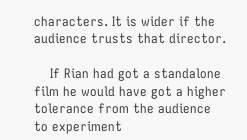characters. It is wider if the audience trusts that director.

    If Rian had got a standalone film he would have got a higher tolerance from the audience to experiment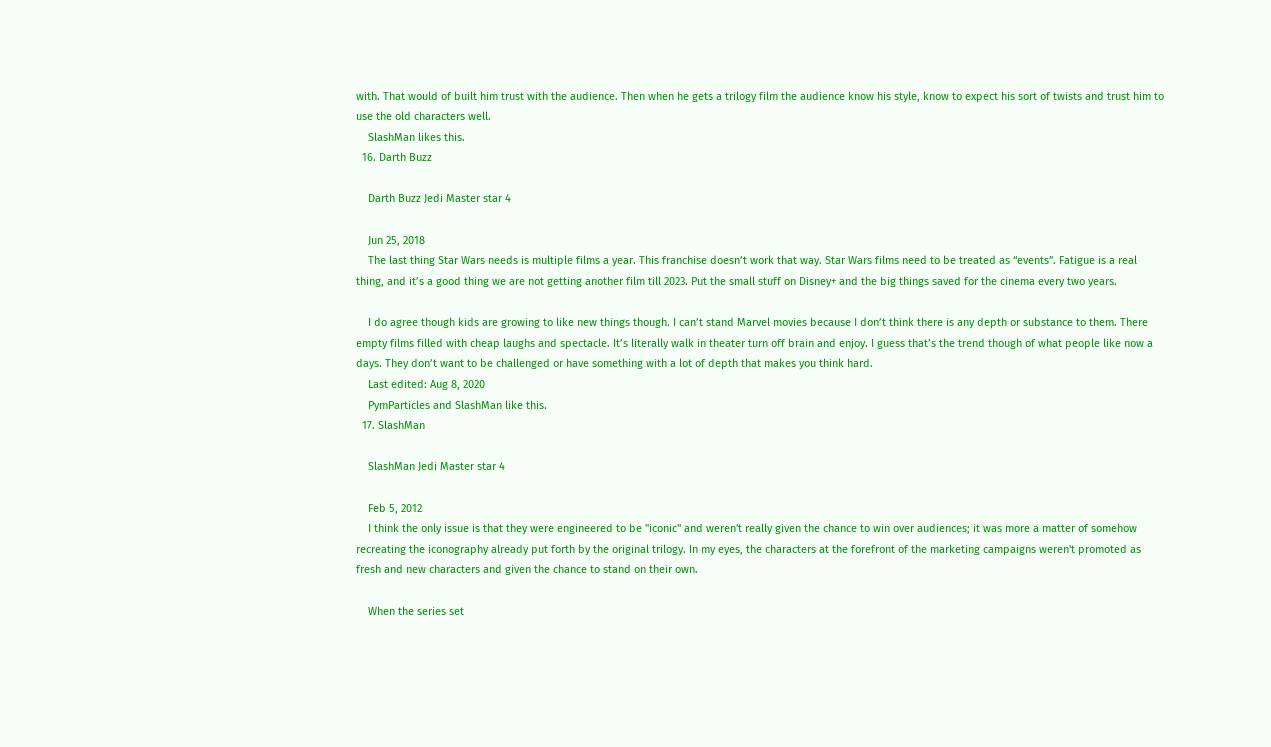with. That would of built him trust with the audience. Then when he gets a trilogy film the audience know his style, know to expect his sort of twists and trust him to use the old characters well.
    SlashMan likes this.
  16. Darth Buzz

    Darth Buzz Jedi Master star 4

    Jun 25, 2018
    The last thing Star Wars needs is multiple films a year. This franchise doesn’t work that way. Star Wars films need to be treated as “events”. Fatigue is a real thing, and it’s a good thing we are not getting another film till 2023. Put the small stuff on Disney+ and the big things saved for the cinema every two years.

    I do agree though kids are growing to like new things though. I can’t stand Marvel movies because I don’t think there is any depth or substance to them. There empty films filled with cheap laughs and spectacle. It’s literally walk in theater turn off brain and enjoy. I guess that’s the trend though of what people like now a days. They don’t want to be challenged or have something with a lot of depth that makes you think hard.
    Last edited: Aug 8, 2020
    PymParticles and SlashMan like this.
  17. SlashMan

    SlashMan Jedi Master star 4

    Feb 5, 2012
    I think the only issue is that they were engineered to be "iconic" and weren't really given the chance to win over audiences; it was more a matter of somehow recreating the iconography already put forth by the original trilogy. In my eyes, the characters at the forefront of the marketing campaigns weren't promoted as fresh and new characters and given the chance to stand on their own.

    When the series set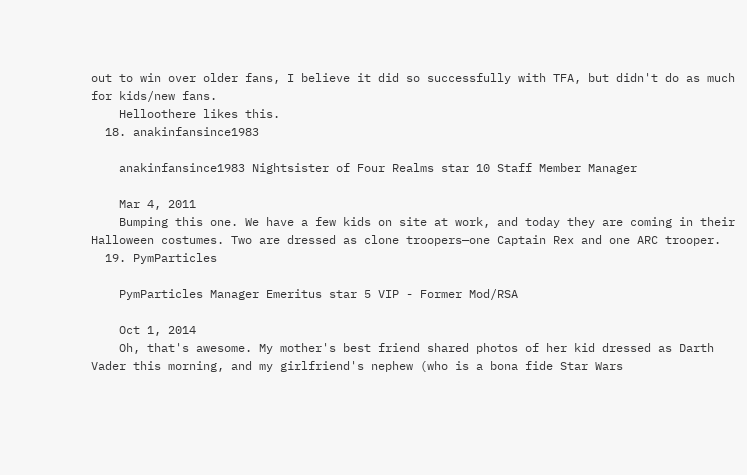out to win over older fans, I believe it did so successfully with TFA, but didn't do as much for kids/new fans.
    Helloothere likes this.
  18. anakinfansince1983

    anakinfansince1983 Nightsister of Four Realms star 10 Staff Member Manager

    Mar 4, 2011
    Bumping this one. We have a few kids on site at work, and today they are coming in their Halloween costumes. Two are dressed as clone troopers—one Captain Rex and one ARC trooper.
  19. PymParticles

    PymParticles Manager Emeritus star 5 VIP - Former Mod/RSA

    Oct 1, 2014
    Oh, that's awesome. My mother's best friend shared photos of her kid dressed as Darth Vader this morning, and my girlfriend's nephew (who is a bona fide Star Wars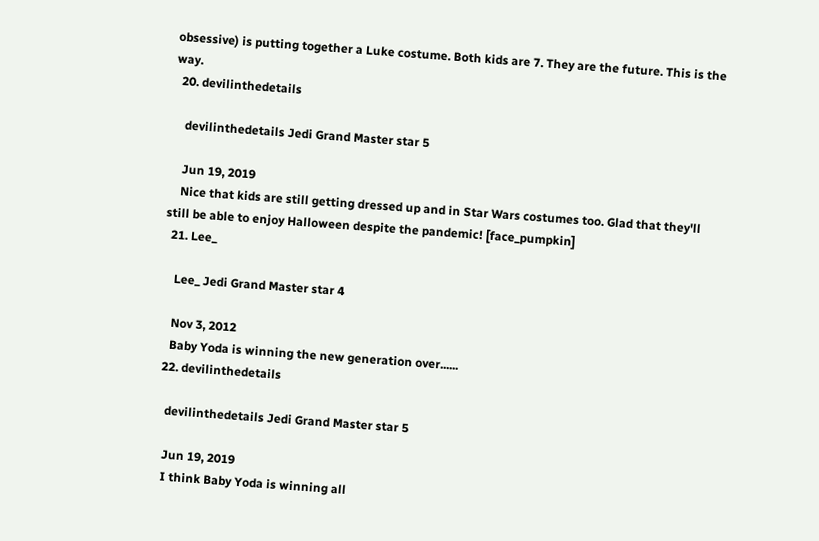obsessive) is putting together a Luke costume. Both kids are 7. They are the future. This is the way.
  20. devilinthedetails

    devilinthedetails Jedi Grand Master star 5

    Jun 19, 2019
    Nice that kids are still getting dressed up and in Star Wars costumes too. Glad that they'll still be able to enjoy Halloween despite the pandemic! [face_pumpkin]
  21. Lee_

    Lee_ Jedi Grand Master star 4

    Nov 3, 2012
    Baby Yoda is winning the new generation over......
  22. devilinthedetails

    devilinthedetails Jedi Grand Master star 5

    Jun 19, 2019
    I think Baby Yoda is winning all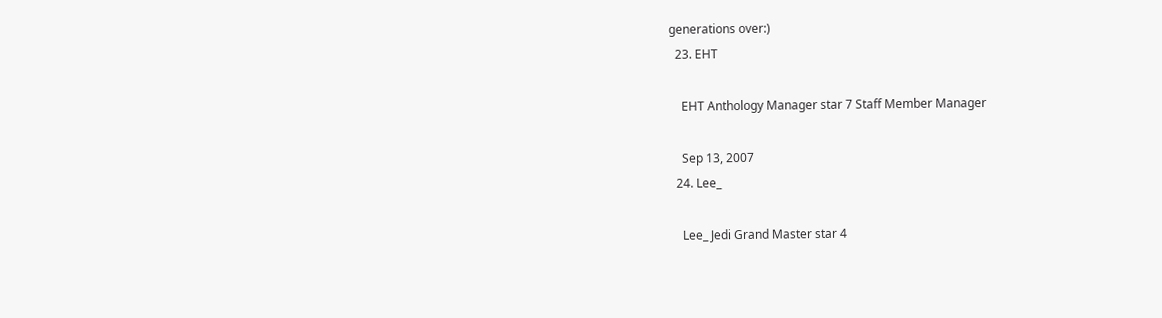generations over:)
  23. EHT

    EHT Anthology Manager star 7 Staff Member Manager

    Sep 13, 2007
  24. Lee_

    Lee_ Jedi Grand Master star 4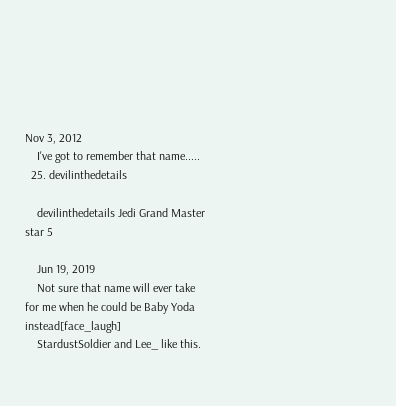Nov 3, 2012
    I've got to remember that name.....
  25. devilinthedetails

    devilinthedetails Jedi Grand Master star 5

    Jun 19, 2019
    Not sure that name will ever take for me when he could be Baby Yoda instead[face_laugh]
    StardustSoldier and Lee_ like this.